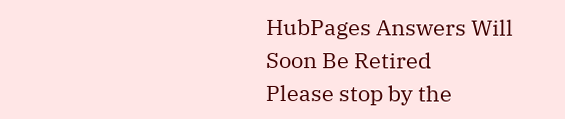HubPages Answers Will Soon Be Retired
Please stop by the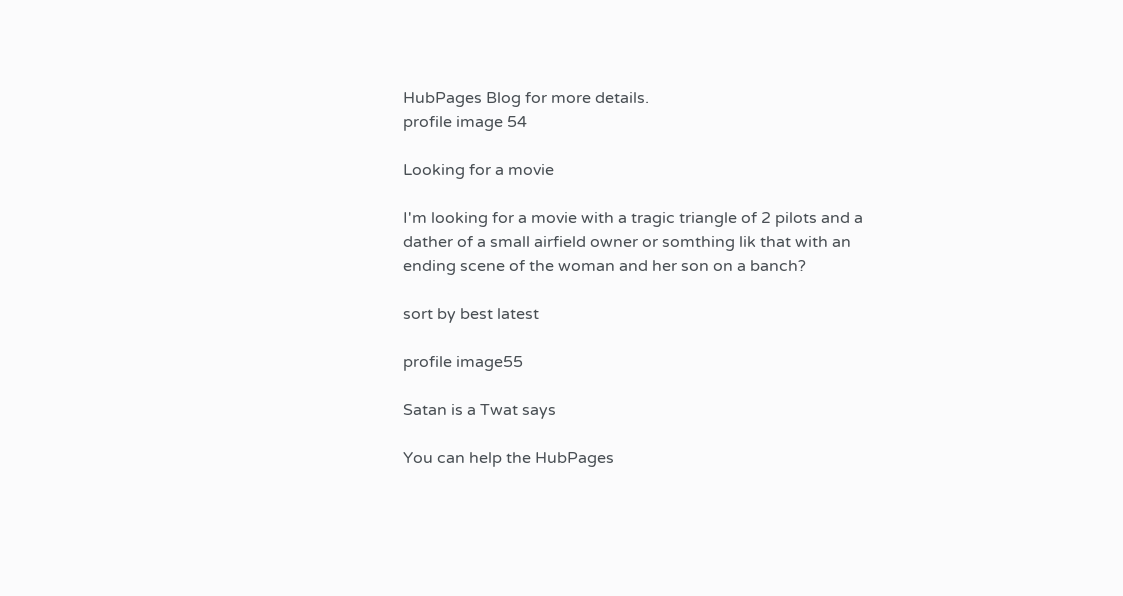HubPages Blog for more details.
profile image 54

Looking for a movie

I'm looking for a movie with a tragic triangle of 2 pilots and a dather of a small airfield owner or somthing lik that with an ending scene of the woman and her son on a banch?

sort by best latest

profile image55

Satan is a Twat says

You can help the HubPages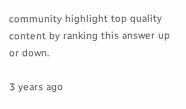community highlight top quality content by ranking this answer up or down.

3 years ago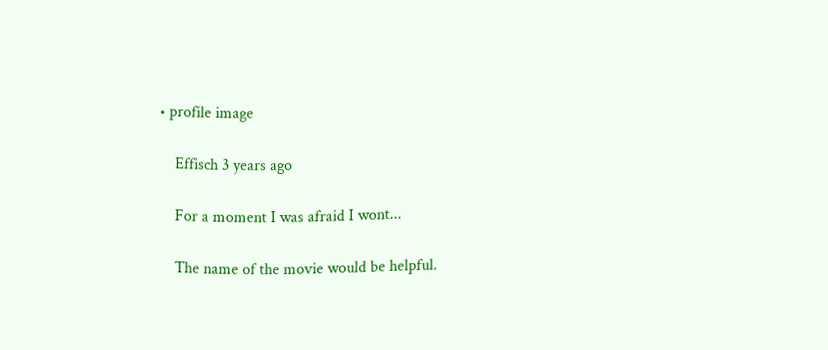• profile image

    Effisch 3 years ago

    For a moment I was afraid I wont...

    The name of the movie would be helpful.